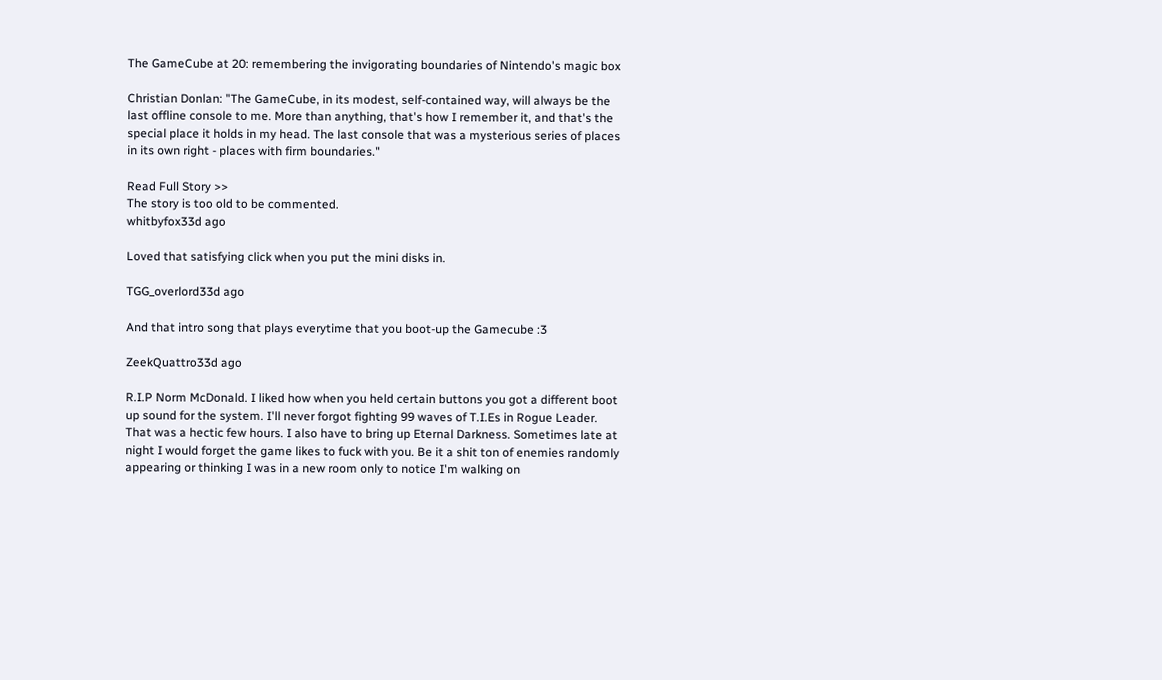The GameCube at 20: remembering the invigorating boundaries of Nintendo's magic box

Christian Donlan: "The GameCube, in its modest, self-contained way, will always be the last offline console to me. More than anything, that's how I remember it, and that's the special place it holds in my head. The last console that was a mysterious series of places in its own right - places with firm boundaries."

Read Full Story >>
The story is too old to be commented.
whitbyfox33d ago

Loved that satisfying click when you put the mini disks in.

TGG_overlord33d ago

And that intro song that plays everytime that you boot-up the Gamecube :3

ZeekQuattro33d ago

R.I.P Norm McDonald. I liked how when you held certain buttons you got a different boot up sound for the system. I'll never forgot fighting 99 waves of T.I.Es in Rogue Leader. That was a hectic few hours. I also have to bring up Eternal Darkness. Sometimes late at night I would forget the game likes to fuck with you. Be it a shit ton of enemies randomly appearing or thinking I was in a new room only to notice I'm walking on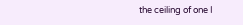the ceiling of one I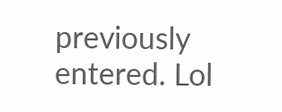previously entered. Lol